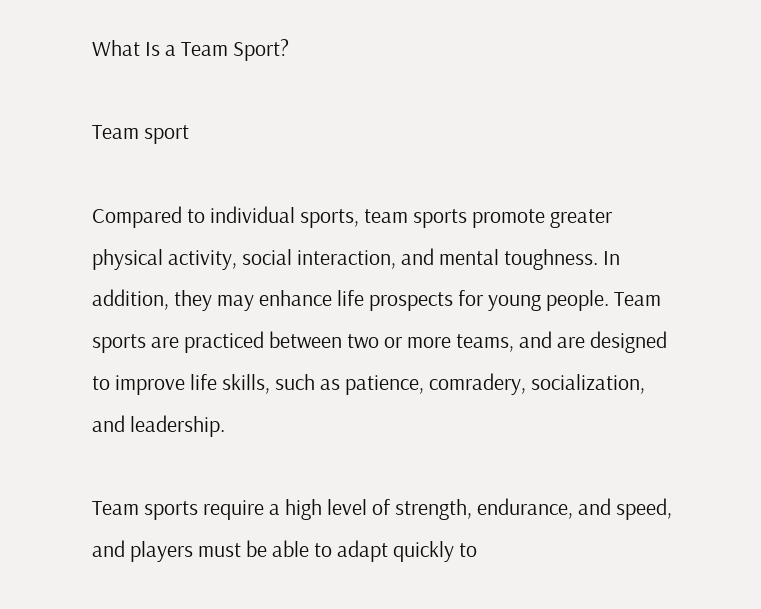What Is a Team Sport?

Team sport

Compared to individual sports, team sports promote greater physical activity, social interaction, and mental toughness. In addition, they may enhance life prospects for young people. Team sports are practiced between two or more teams, and are designed to improve life skills, such as patience, comradery, socialization, and leadership.

Team sports require a high level of strength, endurance, and speed, and players must be able to adapt quickly to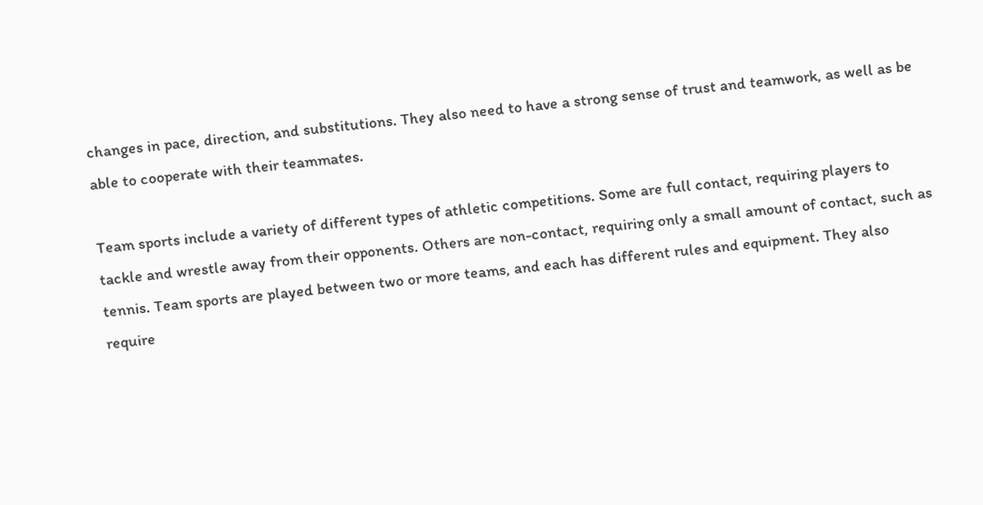changes in pace, direction, and substitutions. They also need to have a strong sense of trust and teamwork, as well as be able to cooperate with their teammates.

Team sports include a variety of different types of athletic competitions. Some are full contact, requiring players to tackle and wrestle away from their opponents. Others are non-contact, requiring only a small amount of contact, such as tennis. Team sports are played between two or more teams, and each has different rules and equipment. They also require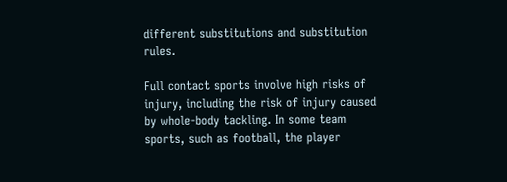different substitutions and substitution rules.

Full contact sports involve high risks of injury, including the risk of injury caused by whole-body tackling. In some team sports, such as football, the player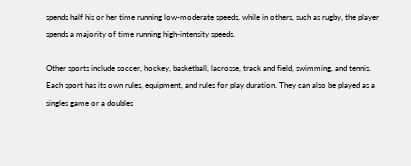spends half his or her time running low-moderate speeds, while in others, such as rugby, the player spends a majority of time running high-intensity speeds.

Other sports include soccer, hockey, basketball, lacrosse, track and field, swimming, and tennis. Each sport has its own rules, equipment, and rules for play duration. They can also be played as a singles game or a doubles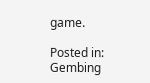game.

Posted in: Gembing